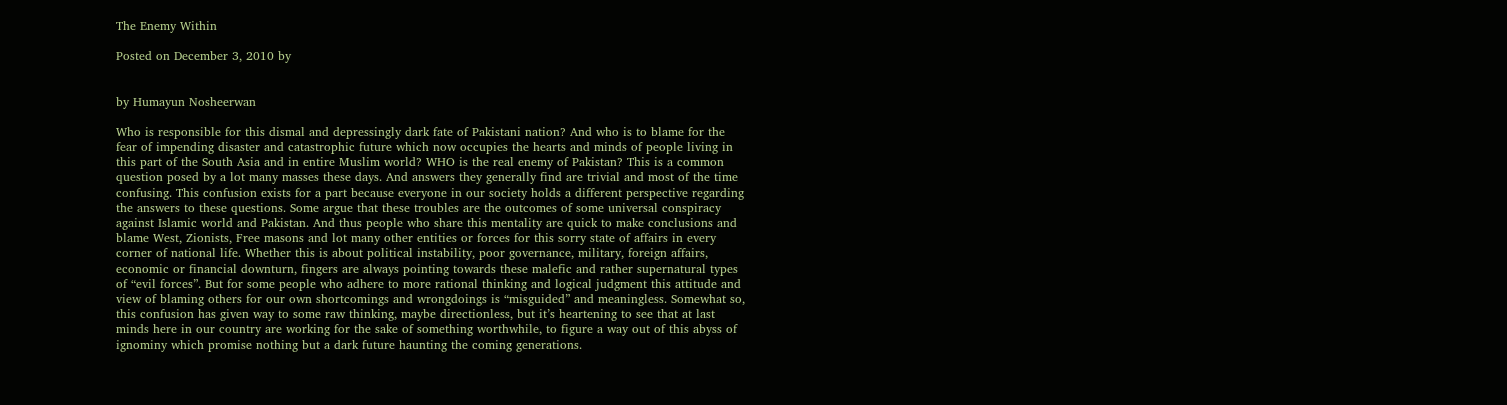The Enemy Within

Posted on December 3, 2010 by


by Humayun Nosheerwan

Who is responsible for this dismal and depressingly dark fate of Pakistani nation? And who is to blame for the fear of impending disaster and catastrophic future which now occupies the hearts and minds of people living in this part of the South Asia and in entire Muslim world? WHO is the real enemy of Pakistan? This is a common question posed by a lot many masses these days. And answers they generally find are trivial and most of the time confusing. This confusion exists for a part because everyone in our society holds a different perspective regarding the answers to these questions. Some argue that these troubles are the outcomes of some universal conspiracy against Islamic world and Pakistan. And thus people who share this mentality are quick to make conclusions and blame West, Zionists, Free masons and lot many other entities or forces for this sorry state of affairs in every corner of national life. Whether this is about political instability, poor governance, military, foreign affairs, economic or financial downturn, fingers are always pointing towards these malefic and rather supernatural types of “evil forces”. But for some people who adhere to more rational thinking and logical judgment this attitude and view of blaming others for our own shortcomings and wrongdoings is “misguided” and meaningless. Somewhat so, this confusion has given way to some raw thinking, maybe directionless, but it’s heartening to see that at last minds here in our country are working for the sake of something worthwhile, to figure a way out of this abyss of ignominy which promise nothing but a dark future haunting the coming generations.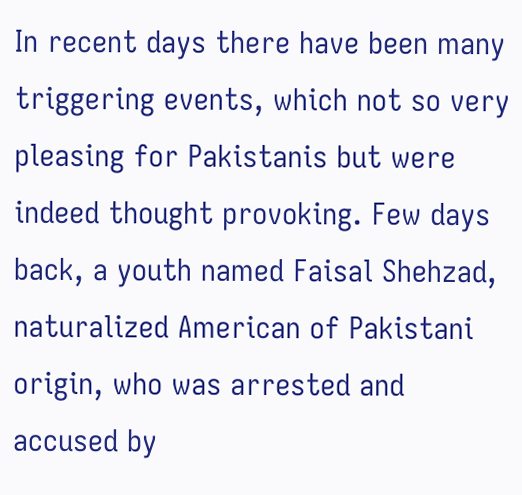In recent days there have been many triggering events, which not so very pleasing for Pakistanis but were indeed thought provoking. Few days back, a youth named Faisal Shehzad, naturalized American of Pakistani origin, who was arrested and accused by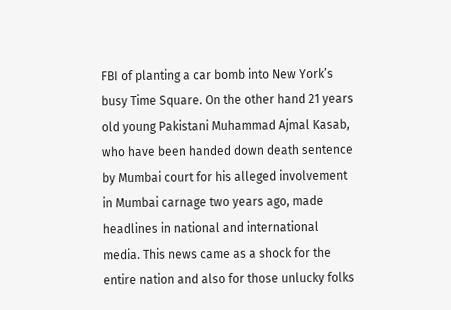FBI of planting a car bomb into New York’s busy Time Square. On the other hand 21 years old young Pakistani Muhammad Ajmal Kasab, who have been handed down death sentence by Mumbai court for his alleged involvement in Mumbai carnage two years ago, made headlines in national and international media. This news came as a shock for the entire nation and also for those unlucky folks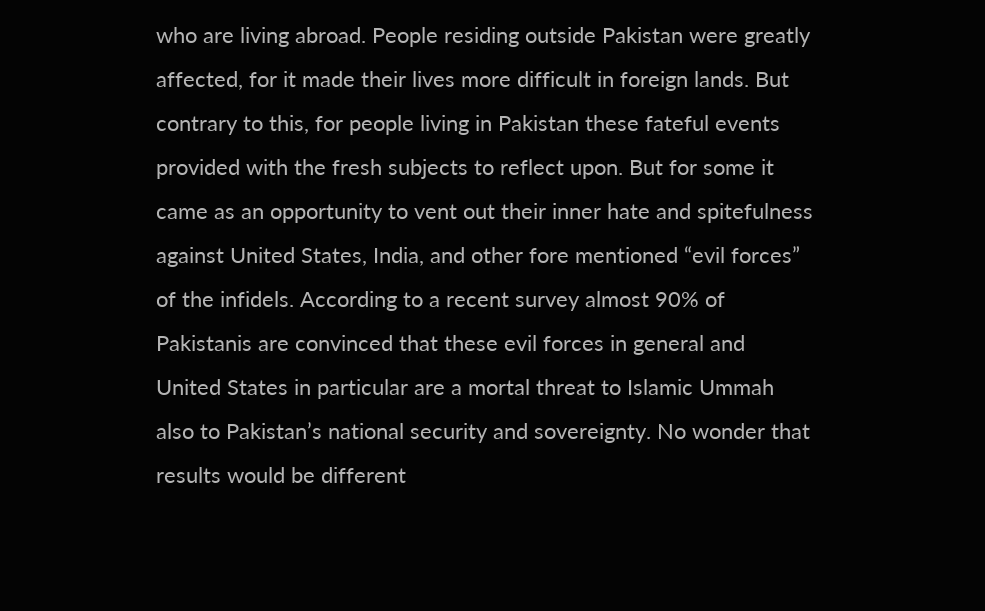who are living abroad. People residing outside Pakistan were greatly affected, for it made their lives more difficult in foreign lands. But contrary to this, for people living in Pakistan these fateful events provided with the fresh subjects to reflect upon. But for some it came as an opportunity to vent out their inner hate and spitefulness against United States, India, and other fore mentioned “evil forces” of the infidels. According to a recent survey almost 90% of Pakistanis are convinced that these evil forces in general and United States in particular are a mortal threat to Islamic Ummah also to Pakistan’s national security and sovereignty. No wonder that results would be different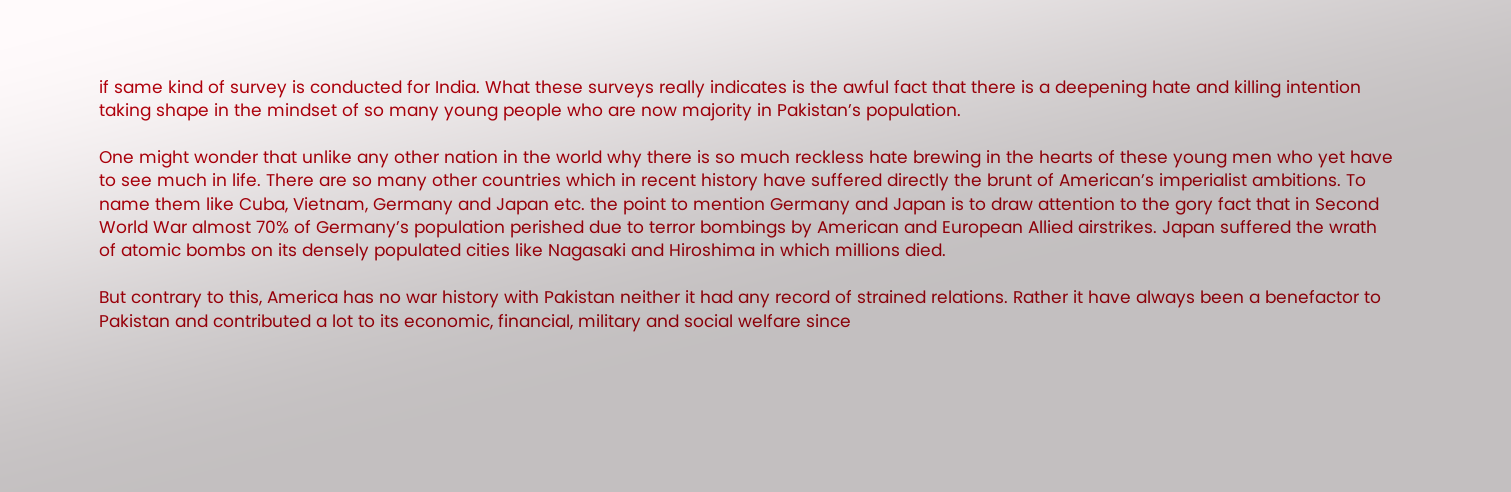if same kind of survey is conducted for India. What these surveys really indicates is the awful fact that there is a deepening hate and killing intention taking shape in the mindset of so many young people who are now majority in Pakistan’s population.

One might wonder that unlike any other nation in the world why there is so much reckless hate brewing in the hearts of these young men who yet have to see much in life. There are so many other countries which in recent history have suffered directly the brunt of American’s imperialist ambitions. To name them like Cuba, Vietnam, Germany and Japan etc. the point to mention Germany and Japan is to draw attention to the gory fact that in Second World War almost 70% of Germany’s population perished due to terror bombings by American and European Allied airstrikes. Japan suffered the wrath of atomic bombs on its densely populated cities like Nagasaki and Hiroshima in which millions died.

But contrary to this, America has no war history with Pakistan neither it had any record of strained relations. Rather it have always been a benefactor to Pakistan and contributed a lot to its economic, financial, military and social welfare since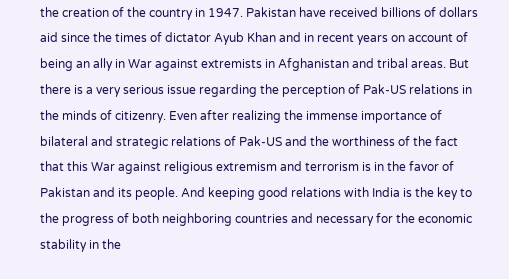the creation of the country in 1947. Pakistan have received billions of dollars aid since the times of dictator Ayub Khan and in recent years on account of being an ally in War against extremists in Afghanistan and tribal areas. But there is a very serious issue regarding the perception of Pak-US relations in the minds of citizenry. Even after realizing the immense importance of bilateral and strategic relations of Pak-US and the worthiness of the fact that this War against religious extremism and terrorism is in the favor of Pakistan and its people. And keeping good relations with India is the key to the progress of both neighboring countries and necessary for the economic stability in the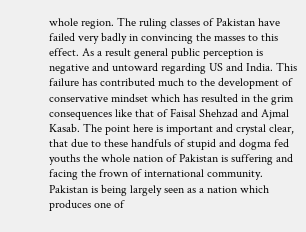whole region. The ruling classes of Pakistan have failed very badly in convincing the masses to this effect. As a result general public perception is negative and untoward regarding US and India. This failure has contributed much to the development of conservative mindset which has resulted in the grim consequences like that of Faisal Shehzad and Ajmal Kasab. The point here is important and crystal clear, that due to these handfuls of stupid and dogma fed youths the whole nation of Pakistan is suffering and facing the frown of international community. Pakistan is being largely seen as a nation which produces one of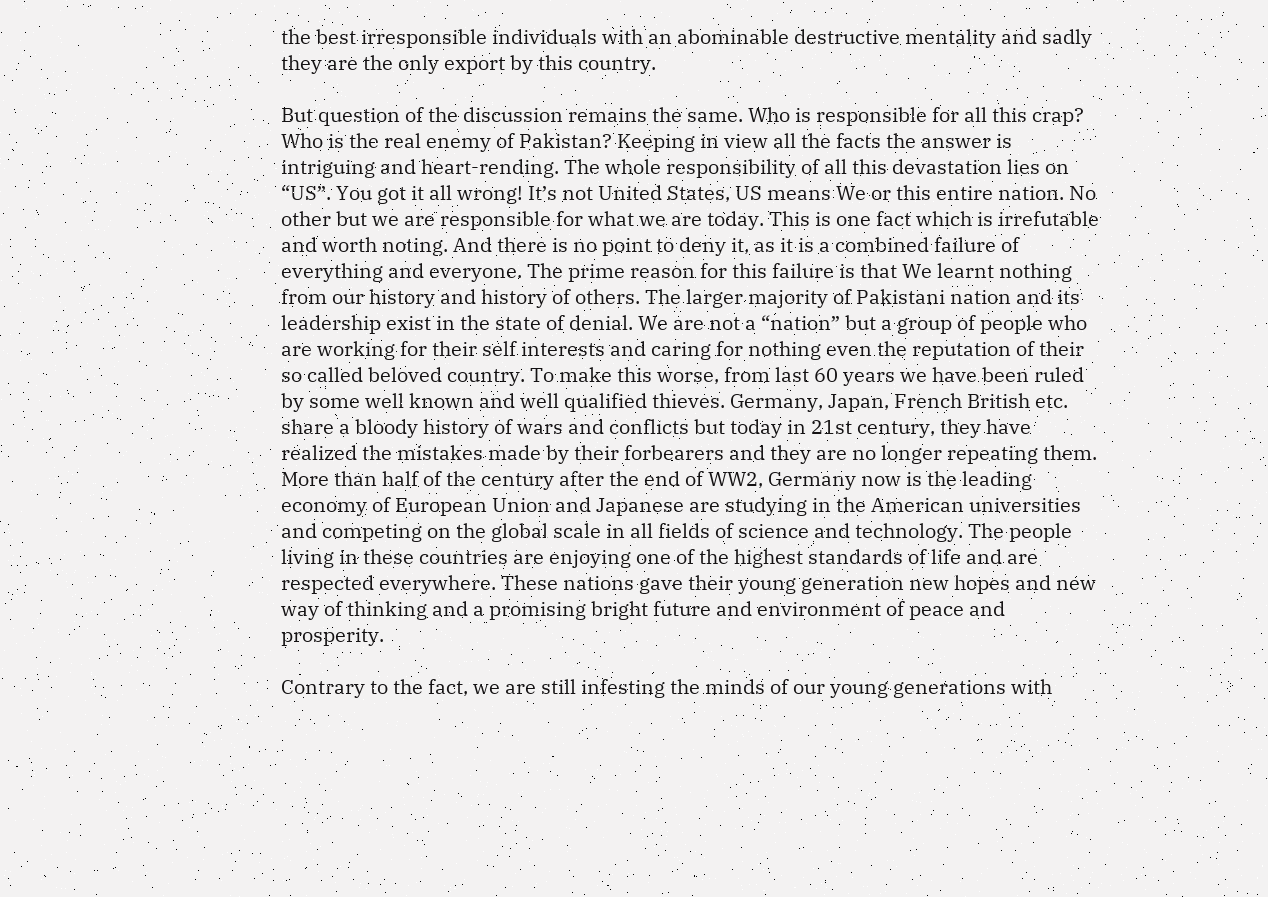the best irresponsible individuals with an abominable destructive mentality and sadly they are the only export by this country.

But question of the discussion remains the same. Who is responsible for all this crap? Who is the real enemy of Pakistan? Keeping in view all the facts the answer is intriguing and heart-rending. The whole responsibility of all this devastation lies on “US”. You got it all wrong! It’s not United States, US means We or this entire nation. No other but we are responsible for what we are today. This is one fact which is irrefutable and worth noting. And there is no point to deny it, as it is a combined failure of everything and everyone. The prime reason for this failure is that We learnt nothing from our history and history of others. The larger majority of Pakistani nation and its leadership exist in the state of denial. We are not a “nation” but a group of people who are working for their self interests and caring for nothing even the reputation of their so called beloved country. To make this worse, from last 60 years we have been ruled by some well known and well qualified thieves. Germany, Japan, French British etc. share a bloody history of wars and conflicts but today in 21st century, they have realized the mistakes made by their forbearers and they are no longer repeating them. More than half of the century after the end of WW2, Germany now is the leading economy of European Union and Japanese are studying in the American universities and competing on the global scale in all fields of science and technology. The people living in these countries are enjoying one of the highest standards of life and are respected everywhere. These nations gave their young generation new hopes and new way of thinking and a promising bright future and environment of peace and prosperity.

Contrary to the fact, we are still infesting the minds of our young generations with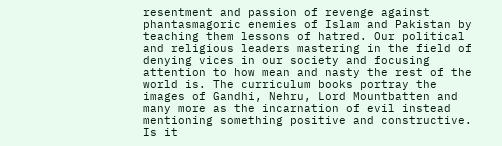resentment and passion of revenge against phantasmagoric enemies of Islam and Pakistan by teaching them lessons of hatred. Our political and religious leaders mastering in the field of denying vices in our society and focusing attention to how mean and nasty the rest of the world is. The curriculum books portray the images of Gandhi, Nehru, Lord Mountbatten and many more as the incarnation of evil instead mentioning something positive and constructive. Is it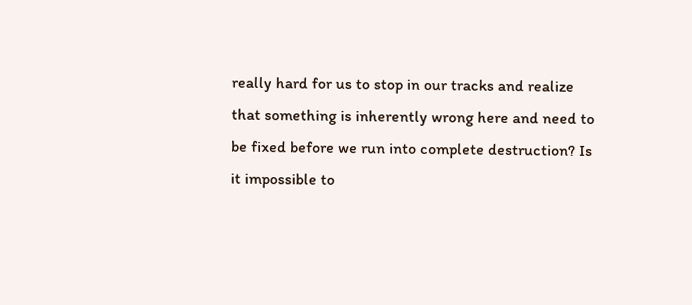really hard for us to stop in our tracks and realize that something is inherently wrong here and need to be fixed before we run into complete destruction? Is it impossible to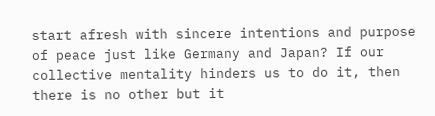start afresh with sincere intentions and purpose of peace just like Germany and Japan? If our collective mentality hinders us to do it, then there is no other but it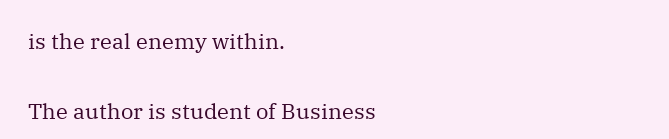is the real enemy within.

The author is student of Business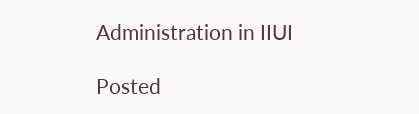Administration in IIUI

Posted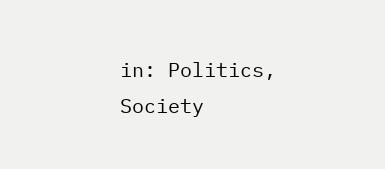in: Politics, Society